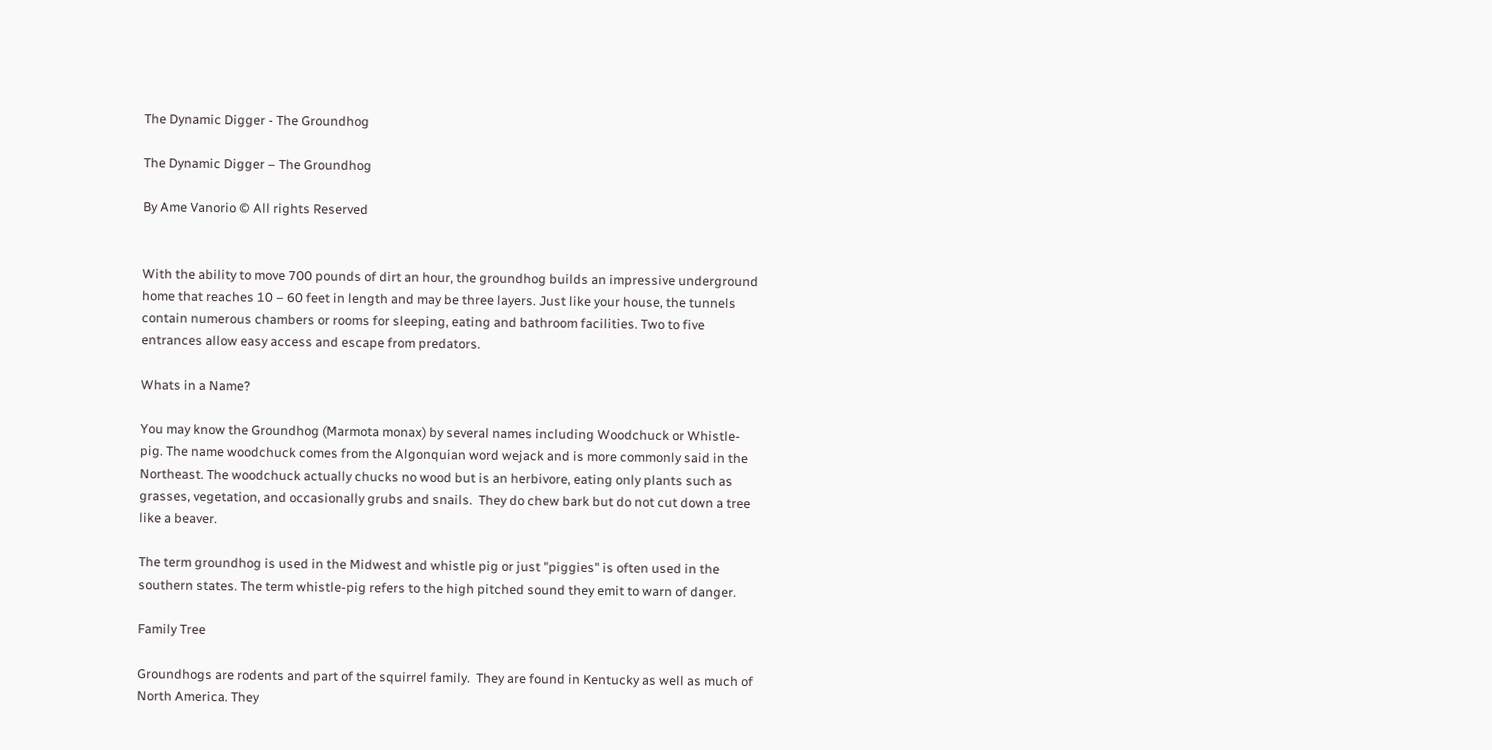The Dynamic Digger - The Groundhog

The Dynamic Digger – The Groundhog

By Ame Vanorio © All rights Reserved


With the ability to move 700 pounds of dirt an hour, the groundhog builds an impressive underground home that reaches 10 – 60 feet in length and may be three layers. Just like your house, the tunnels contain numerous chambers or rooms for sleeping, eating and bathroom facilities. Two to five entrances allow easy access and escape from predators.

Whats in a Name?

You may know the Groundhog (Marmota monax) by several names including Woodchuck or Whistle-pig. The name woodchuck comes from the Algonquian word wejack and is more commonly said in the Northeast. The woodchuck actually chucks no wood but is an herbivore, eating only plants such as grasses, vegetation, and occasionally grubs and snails.  They do chew bark but do not cut down a tree like a beaver.

The term groundhog is used in the Midwest and whistle pig or just "piggies" is often used in the southern states. The term whistle-pig refers to the high pitched sound they emit to warn of danger.

Family Tree

Groundhogs are rodents and part of the squirrel family.  They are found in Kentucky as well as much of North America. They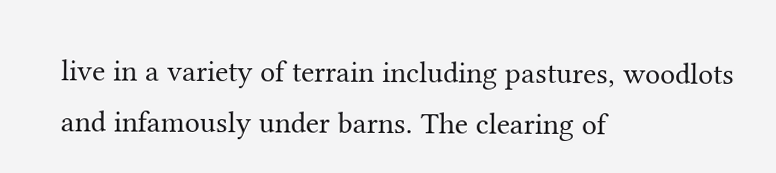live in a variety of terrain including pastures, woodlots and infamously under barns. The clearing of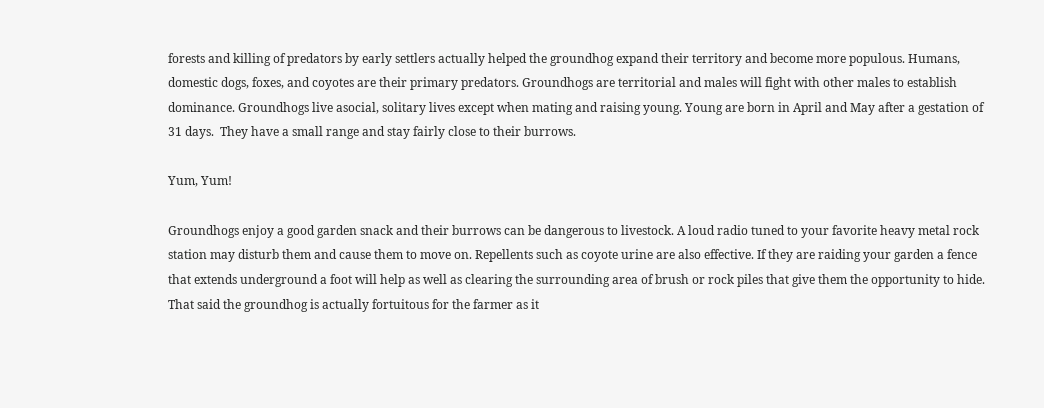forests and killing of predators by early settlers actually helped the groundhog expand their territory and become more populous. Humans, domestic dogs, foxes, and coyotes are their primary predators. Groundhogs are territorial and males will fight with other males to establish dominance. Groundhogs live asocial, solitary lives except when mating and raising young. Young are born in April and May after a gestation of 31 days.  They have a small range and stay fairly close to their burrows.

Yum, Yum!

Groundhogs enjoy a good garden snack and their burrows can be dangerous to livestock. A loud radio tuned to your favorite heavy metal rock station may disturb them and cause them to move on. Repellents such as coyote urine are also effective. If they are raiding your garden a fence that extends underground a foot will help as well as clearing the surrounding area of brush or rock piles that give them the opportunity to hide. That said the groundhog is actually fortuitous for the farmer as it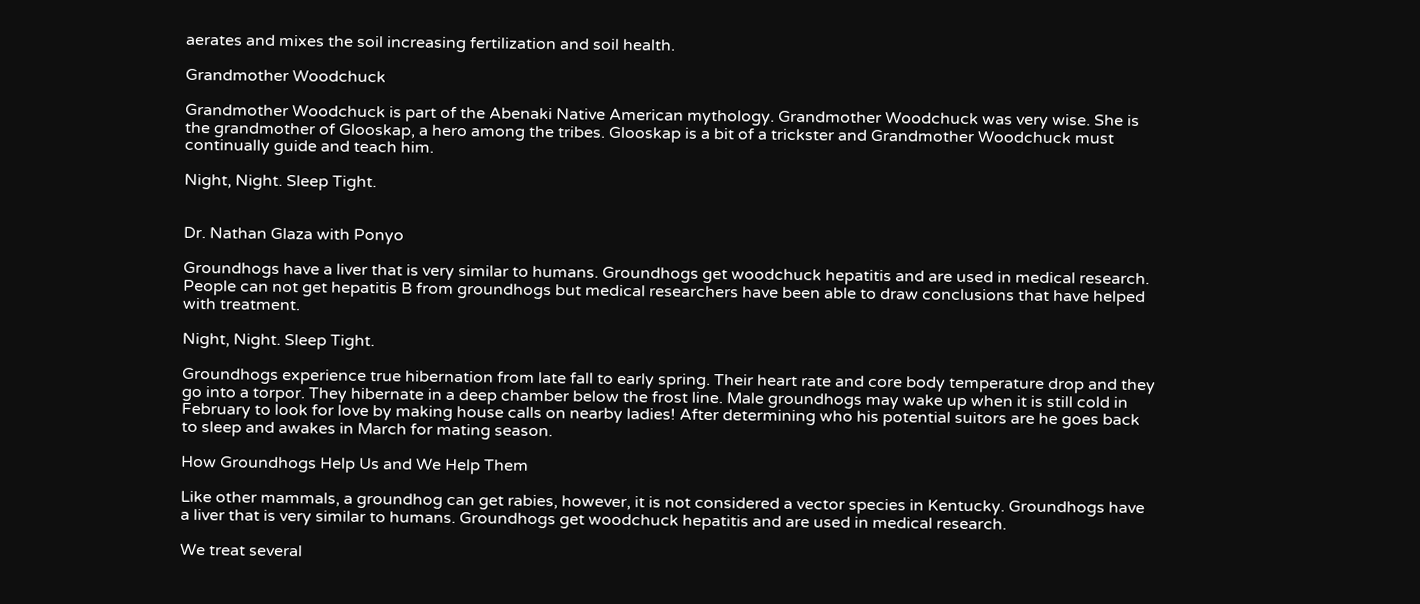aerates and mixes the soil increasing fertilization and soil health.

Grandmother Woodchuck

Grandmother Woodchuck is part of the Abenaki Native American mythology. Grandmother Woodchuck was very wise. She is the grandmother of Glooskap, a hero among the tribes. Glooskap is a bit of a trickster and Grandmother Woodchuck must continually guide and teach him.

Night, Night. Sleep Tight.


Dr. Nathan Glaza with Ponyo

Groundhogs have a liver that is very similar to humans. Groundhogs get woodchuck hepatitis and are used in medical research. People can not get hepatitis B from groundhogs but medical researchers have been able to draw conclusions that have helped with treatment.

Night, Night. Sleep Tight.

Groundhogs experience true hibernation from late fall to early spring. Their heart rate and core body temperature drop and they go into a torpor. They hibernate in a deep chamber below the frost line. Male groundhogs may wake up when it is still cold in February to look for love by making house calls on nearby ladies! After determining who his potential suitors are he goes back to sleep and awakes in March for mating season.

How Groundhogs Help Us and We Help Them

Like other mammals, a groundhog can get rabies, however, it is not considered a vector species in Kentucky. Groundhogs have a liver that is very similar to humans. Groundhogs get woodchuck hepatitis and are used in medical research.

We treat several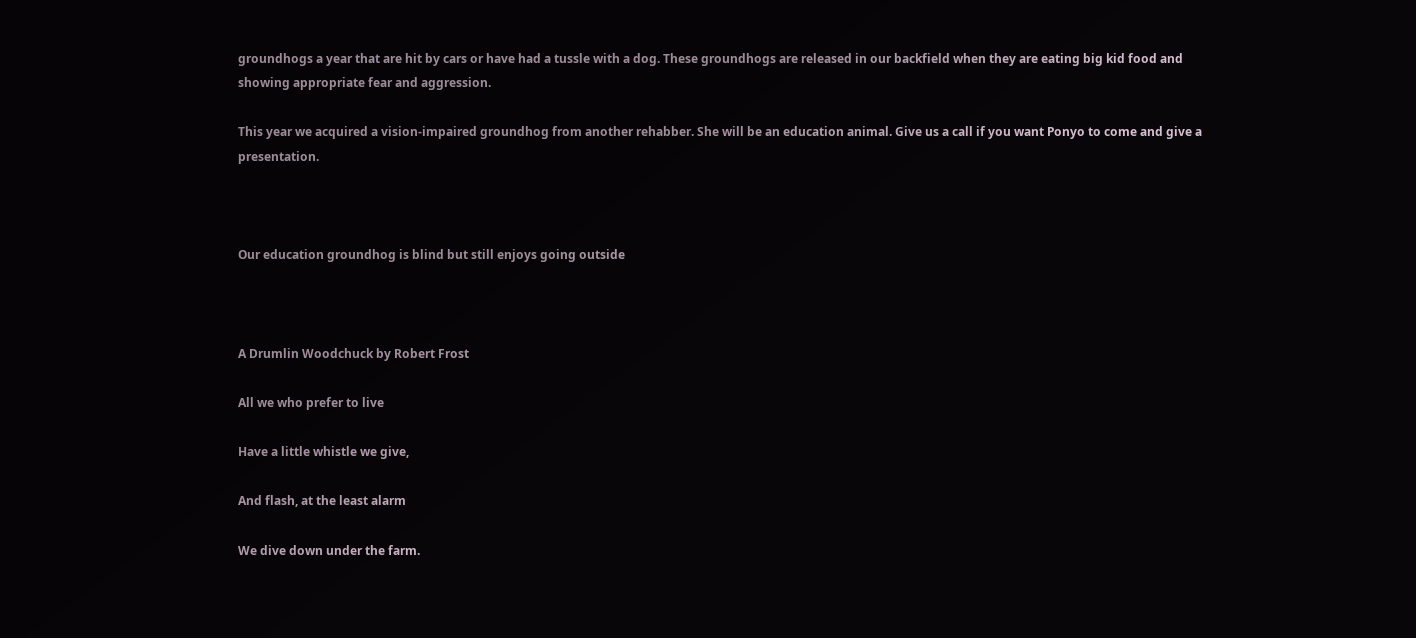groundhogs a year that are hit by cars or have had a tussle with a dog. These groundhogs are released in our backfield when they are eating big kid food and showing appropriate fear and aggression.

This year we acquired a vision-impaired groundhog from another rehabber. She will be an education animal. Give us a call if you want Ponyo to come and give a presentation.



Our education groundhog is blind but still enjoys going outside



A Drumlin Woodchuck by Robert Frost

All we who prefer to live

Have a little whistle we give,

And flash, at the least alarm

We dive down under the farm.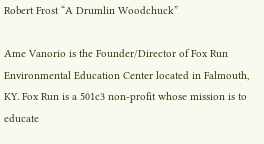Robert Frost “A Drumlin Woodchuck”

Ame Vanorio is the Founder/Director of Fox Run Environmental Education Center located in Falmouth, KY. Fox Run is a 501c3 non-profit whose mission is to educate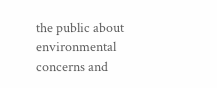the public about environmental concerns and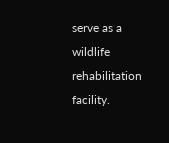serve as a wildlife rehabilitation facility.